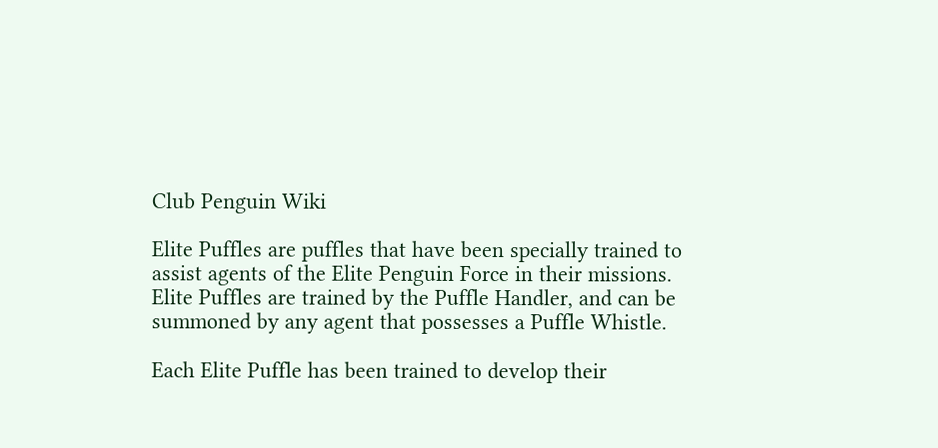Club Penguin Wiki

Elite Puffles are puffles that have been specially trained to assist agents of the Elite Penguin Force in their missions. Elite Puffles are trained by the Puffle Handler, and can be summoned by any agent that possesses a Puffle Whistle.

Each Elite Puffle has been trained to develop their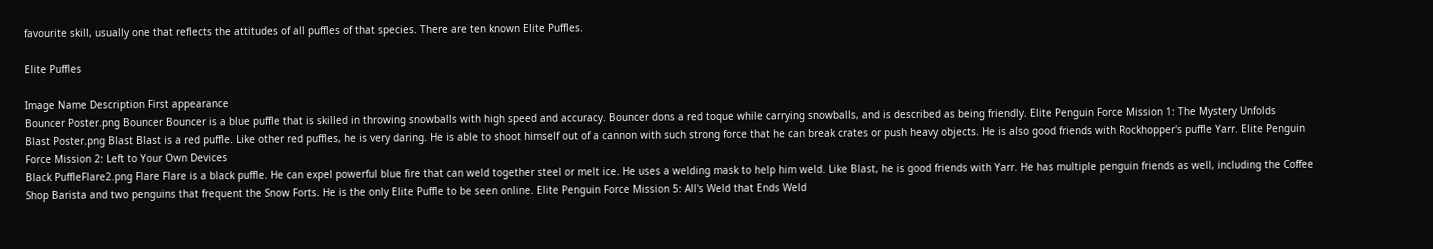favourite skill, usually one that reflects the attitudes of all puffles of that species. There are ten known Elite Puffles.

Elite Puffles

Image Name Description First appearance
Bouncer Poster.png Bouncer Bouncer is a blue puffle that is skilled in throwing snowballs with high speed and accuracy. Bouncer dons a red toque while carrying snowballs, and is described as being friendly. Elite Penguin Force Mission 1: The Mystery Unfolds
Blast Poster.png Blast Blast is a red puffle. Like other red puffles, he is very daring. He is able to shoot himself out of a cannon with such strong force that he can break crates or push heavy objects. He is also good friends with Rockhopper's puffle Yarr. Elite Penguin Force Mission 2: Left to Your Own Devices
Black PuffleFlare2.png Flare Flare is a black puffle. He can expel powerful blue fire that can weld together steel or melt ice. He uses a welding mask to help him weld. Like Blast, he is good friends with Yarr. He has multiple penguin friends as well, including the Coffee Shop Barista and two penguins that frequent the Snow Forts. He is the only Elite Puffle to be seen online. Elite Penguin Force Mission 5: All's Weld that Ends Weld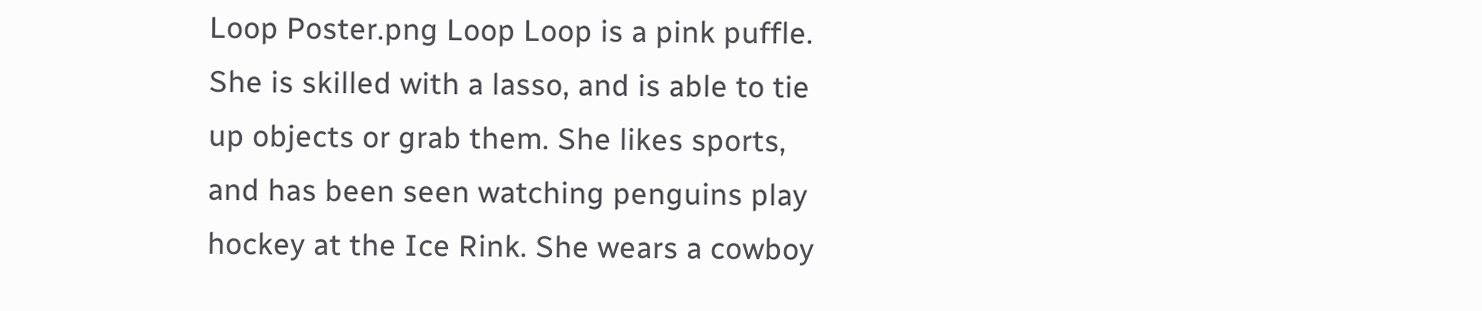Loop Poster.png Loop Loop is a pink puffle. She is skilled with a lasso, and is able to tie up objects or grab them. She likes sports, and has been seen watching penguins play hockey at the Ice Rink. She wears a cowboy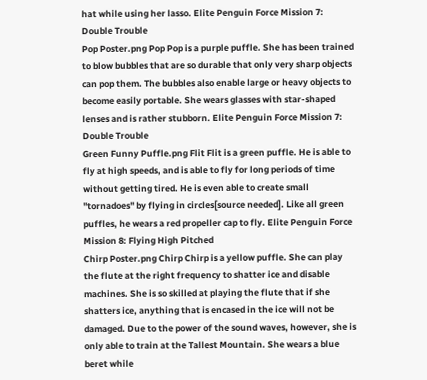hat while using her lasso. Elite Penguin Force Mission 7: Double Trouble
Pop Poster.png Pop Pop is a purple puffle. She has been trained to blow bubbles that are so durable that only very sharp objects can pop them. The bubbles also enable large or heavy objects to become easily portable. She wears glasses with star-shaped lenses and is rather stubborn. Elite Penguin Force Mission 7: Double Trouble
Green Funny Puffle.png Flit Flit is a green puffle. He is able to fly at high speeds, and is able to fly for long periods of time without getting tired. He is even able to create small "tornadoes" by flying in circles[source needed]. Like all green puffles, he wears a red propeller cap to fly. Elite Penguin Force Mission 8: Flying High Pitched
Chirp Poster.png Chirp Chirp is a yellow puffle. She can play the flute at the right frequency to shatter ice and disable machines. She is so skilled at playing the flute that if she shatters ice, anything that is encased in the ice will not be damaged. Due to the power of the sound waves, however, she is only able to train at the Tallest Mountain. She wears a blue beret while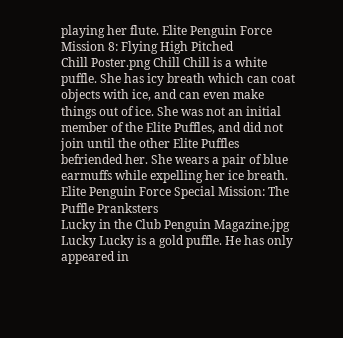playing her flute. Elite Penguin Force Mission 8: Flying High Pitched
Chill Poster.png Chill Chill is a white puffle. She has icy breath which can coat objects with ice, and can even make things out of ice. She was not an initial member of the Elite Puffles, and did not join until the other Elite Puffles befriended her. She wears a pair of blue earmuffs while expelling her ice breath. Elite Penguin Force Special Mission: The Puffle Pranksters
Lucky in the Club Penguin Magazine.jpg Lucky Lucky is a gold puffle. He has only appeared in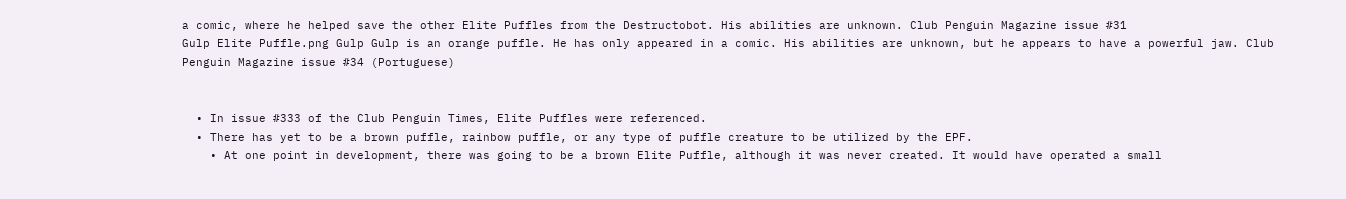a comic, where he helped save the other Elite Puffles from the Destructobot. His abilities are unknown. Club Penguin Magazine issue #31
Gulp Elite Puffle.png Gulp Gulp is an orange puffle. He has only appeared in a comic. His abilities are unknown, but he appears to have a powerful jaw. Club Penguin Magazine issue #34 (Portuguese)


  • In issue #333 of the Club Penguin Times, Elite Puffles were referenced.
  • There has yet to be a brown puffle, rainbow puffle, or any type of puffle creature to be utilized by the EPF.
    • At one point in development, there was going to be a brown Elite Puffle, although it was never created. It would have operated a small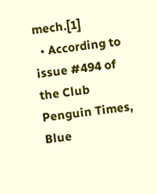mech.[1]
  • According to issue #494 of the Club Penguin Times, Blue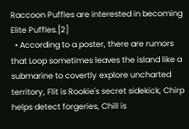Raccoon Puffles are interested in becoming Elite Puffles.[2]
  • According to a poster, there are rumors that Loop sometimes leaves the island like a submarine to covertly explore uncharted territory, Flit is Rookie's secret sidekick, Chirp helps detect forgeries, Chill is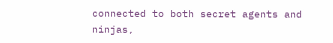connected to both secret agents and ninjas,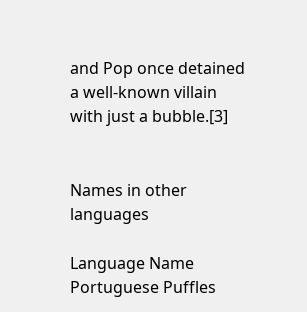and Pop once detained a well-known villain with just a bubble.[3]


Names in other languages

Language Name
Portuguese Puffles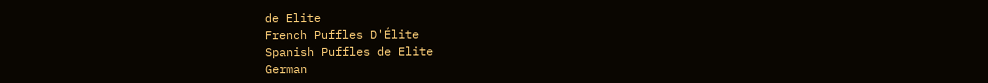de Elite
French Puffles D'Élite
Spanish Puffles de Elite
German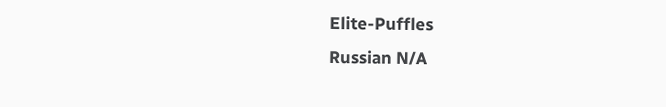Elite-Puffles
Russian N/A